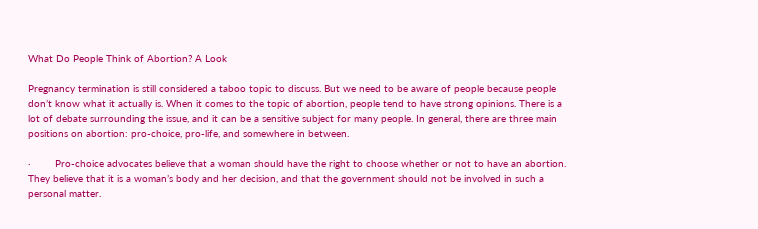What Do People Think of Abortion? A Look

Pregnancy termination is still considered a taboo topic to discuss. But we need to be aware of people because people don’t know what it actually is. When it comes to the topic of abortion, people tend to have strong opinions. There is a lot of debate surrounding the issue, and it can be a sensitive subject for many people. In general, there are three main positions on abortion: pro-choice, pro-life, and somewhere in between.

·        Pro-choice advocates believe that a woman should have the right to choose whether or not to have an abortion. They believe that it is a woman’s body and her decision, and that the government should not be involved in such a personal matter.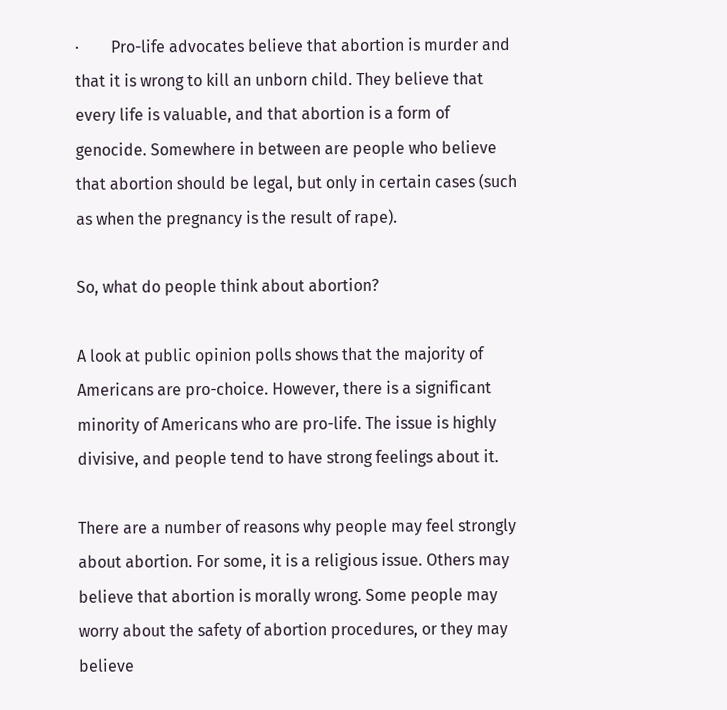·        Pro-life advocates believe that abortion is murder and that it is wrong to kill an unborn child. They believe that every life is valuable, and that abortion is a form of genocide. Somewhere in between are people who believe that abortion should be legal, but only in certain cases (such as when the pregnancy is the result of rape).

So, what do people think about abortion?

A look at public opinion polls shows that the majority of Americans are pro-choice. However, there is a significant minority of Americans who are pro-life. The issue is highly divisive, and people tend to have strong feelings about it.

There are a number of reasons why people may feel strongly about abortion. For some, it is a religious issue. Others may believe that abortion is morally wrong. Some people may worry about the safety of abortion procedures, or they may believe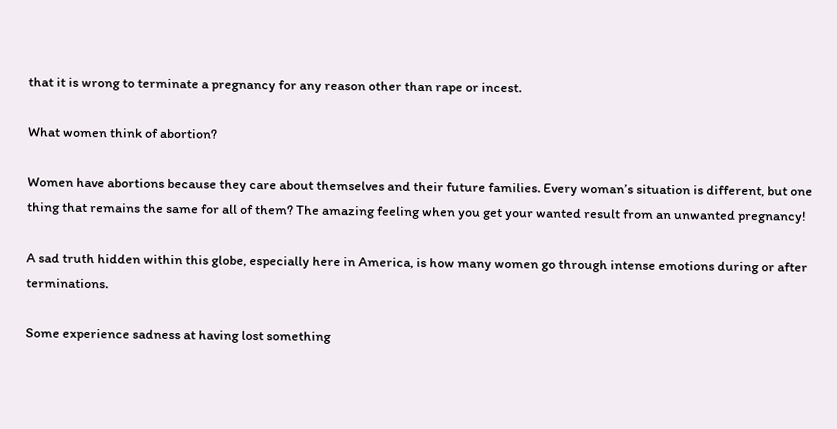that it is wrong to terminate a pregnancy for any reason other than rape or incest.

What women think of abortion?

Women have abortions because they care about themselves and their future families. Every woman’s situation is different, but one thing that remains the same for all of them? The amazing feeling when you get your wanted result from an unwanted pregnancy!

A sad truth hidden within this globe, especially here in America, is how many women go through intense emotions during or after terminations.

Some experience sadness at having lost something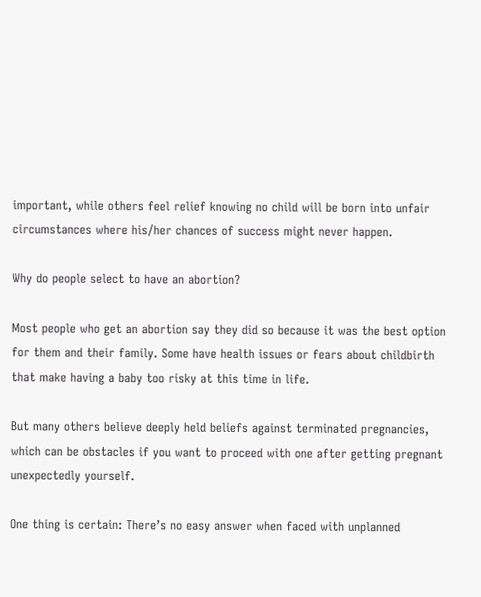important, while others feel relief knowing no child will be born into unfair circumstances where his/her chances of success might never happen.

Why do people select to have an abortion?

Most people who get an abortion say they did so because it was the best option for them and their family. Some have health issues or fears about childbirth that make having a baby too risky at this time in life.

But many others believe deeply held beliefs against terminated pregnancies, which can be obstacles if you want to proceed with one after getting pregnant unexpectedly yourself.

One thing is certain: There’s no easy answer when faced with unplanned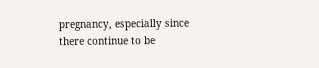pregnancy, especially since there continue to be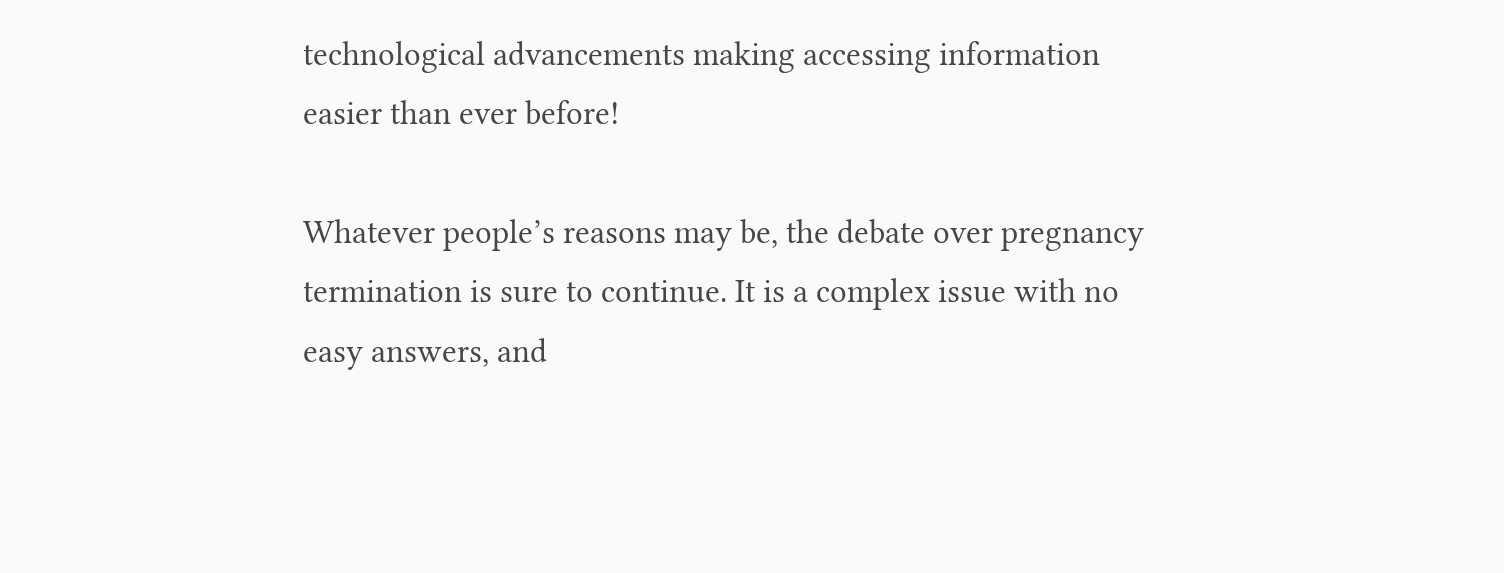technological advancements making accessing information easier than ever before!

Whatever people’s reasons may be, the debate over pregnancy termination is sure to continue. It is a complex issue with no easy answers, and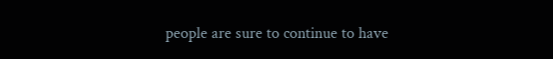people are sure to continue to have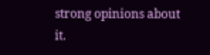strong opinions about it.